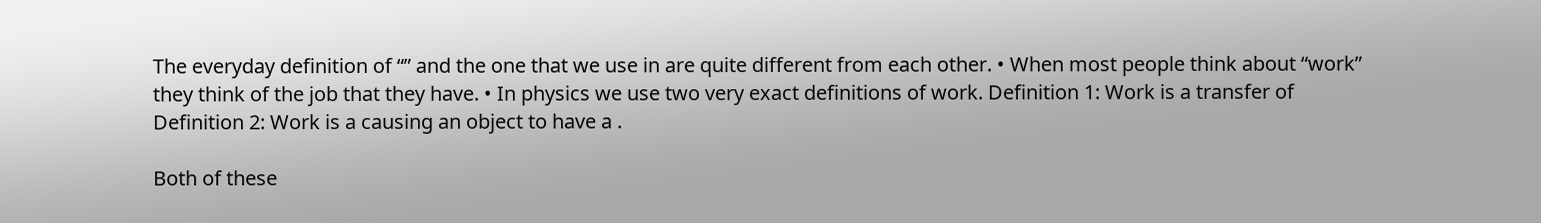The everyday definition of “” and the one that we use in are quite different from each other. • When most people think about “work” they think of the job that they have. • In physics we use two very exact definitions of work. Definition 1: Work is a transfer of Definition 2: Work is a causing an object to have a .

Both of these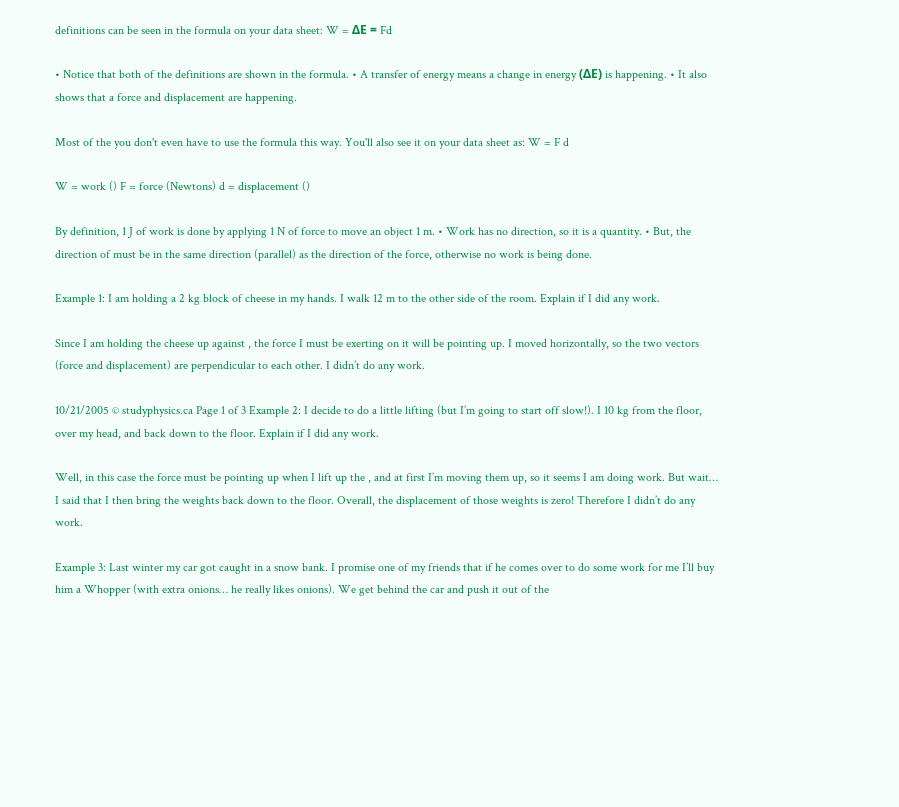definitions can be seen in the formula on your data sheet: W = ΔE = Fd

• Notice that both of the definitions are shown in the formula. • A transfer of energy means a change in energy (ΔE) is happening. • It also shows that a force and displacement are happening.

Most of the you don't even have to use the formula this way. You'll also see it on your data sheet as: W = F d

W = work () F = force (Newtons) d = displacement ()

By definition, 1 J of work is done by applying 1 N of force to move an object 1 m. • Work has no direction, so it is a quantity. • But, the direction of must be in the same direction (parallel) as the direction of the force, otherwise no work is being done.

Example 1: I am holding a 2 kg block of cheese in my hands. I walk 12 m to the other side of the room. Explain if I did any work.

Since I am holding the cheese up against , the force I must be exerting on it will be pointing up. I moved horizontally, so the two vectors (force and displacement) are perpendicular to each other. I didn’t do any work.

10/21/2005 © studyphysics.ca Page 1 of 3 Example 2: I decide to do a little lifting (but I’m going to start off slow!). I 10 kg from the floor, over my head, and back down to the floor. Explain if I did any work.

Well, in this case the force must be pointing up when I lift up the , and at first I’m moving them up, so it seems I am doing work. But wait… I said that I then bring the weights back down to the floor. Overall, the displacement of those weights is zero! Therefore I didn’t do any work.

Example 3: Last winter my car got caught in a snow bank. I promise one of my friends that if he comes over to do some work for me I’ll buy him a Whopper (with extra onions… he really likes onions). We get behind the car and push it out of the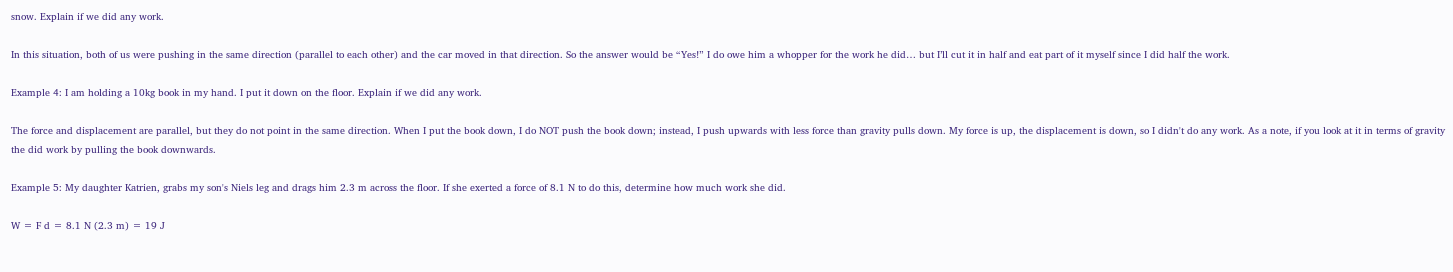snow. Explain if we did any work.

In this situation, both of us were pushing in the same direction (parallel to each other) and the car moved in that direction. So the answer would be “Yes!” I do owe him a whopper for the work he did… but I’ll cut it in half and eat part of it myself since I did half the work.

Example 4: I am holding a 10kg book in my hand. I put it down on the floor. Explain if we did any work.

The force and displacement are parallel, but they do not point in the same direction. When I put the book down, I do NOT push the book down; instead, I push upwards with less force than gravity pulls down. My force is up, the displacement is down, so I didn't do any work. As a note, if you look at it in terms of gravity the did work by pulling the book downwards.

Example 5: My daughter Katrien, grabs my son's Niels leg and drags him 2.3 m across the floor. If she exerted a force of 8.1 N to do this, determine how much work she did.

W = F d = 8.1 N (2.3 m) = 19 J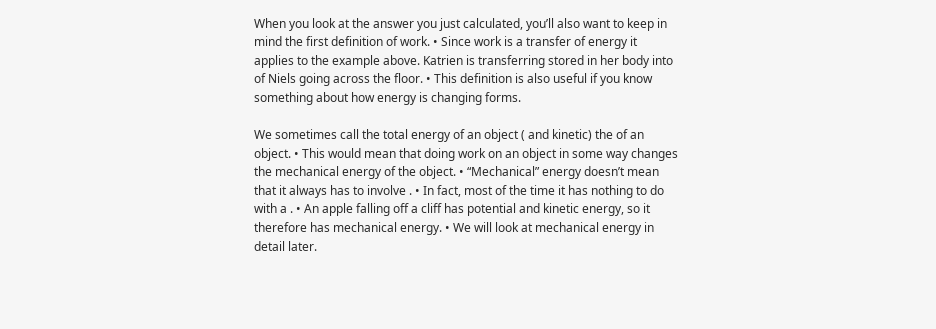When you look at the answer you just calculated, you’ll also want to keep in mind the first definition of work. • Since work is a transfer of energy it applies to the example above. Katrien is transferring stored in her body into of Niels going across the floor. • This definition is also useful if you know something about how energy is changing forms.

We sometimes call the total energy of an object ( and kinetic) the of an object. • This would mean that doing work on an object in some way changes the mechanical energy of the object. • “Mechanical” energy doesn’t mean that it always has to involve . • In fact, most of the time it has nothing to do with a . • An apple falling off a cliff has potential and kinetic energy, so it therefore has mechanical energy. • We will look at mechanical energy in detail later.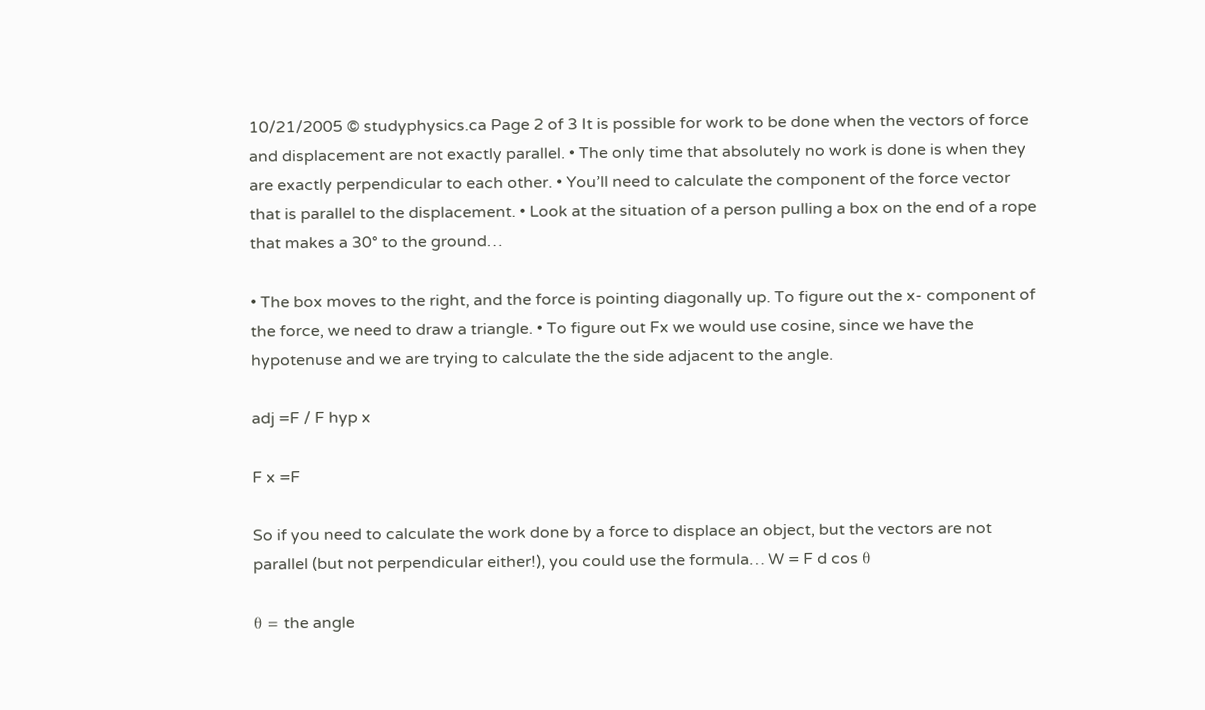10/21/2005 © studyphysics.ca Page 2 of 3 It is possible for work to be done when the vectors of force and displacement are not exactly parallel. • The only time that absolutely no work is done is when they are exactly perpendicular to each other. • You’ll need to calculate the component of the force vector that is parallel to the displacement. • Look at the situation of a person pulling a box on the end of a rope that makes a 30° to the ground…

• The box moves to the right, and the force is pointing diagonally up. To figure out the x- component of the force, we need to draw a triangle. • To figure out Fx we would use cosine, since we have the hypotenuse and we are trying to calculate the the side adjacent to the angle.

adj =F / F hyp x

F x =F

So if you need to calculate the work done by a force to displace an object, but the vectors are not parallel (but not perpendicular either!), you could use the formula… W = F d cos θ

θ = the angle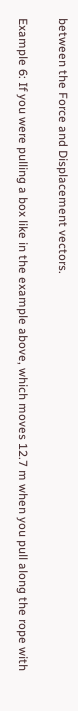between the Force and Displacement vectors.

Example 6: If you were pulling a box like in the example above, which moves 12.7 m when you pull along the rope with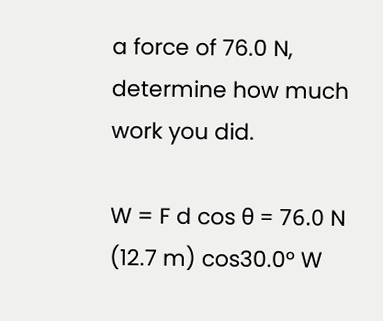a force of 76.0 N, determine how much work you did.

W = F d cos θ = 76.0 N (12.7 m) cos30.0° W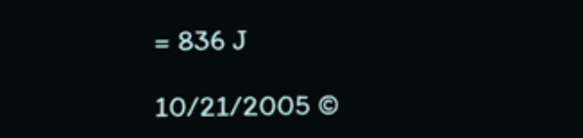= 836 J

10/21/2005 ©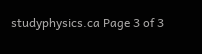studyphysics.ca Page 3 of 3